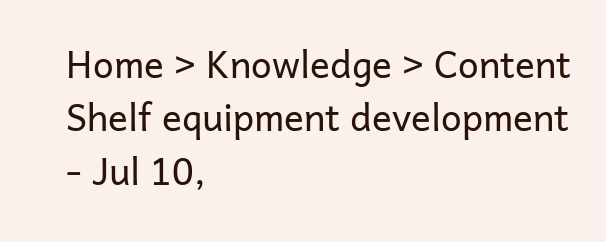Home > Knowledge > Content
Shelf equipment development
- Jul 10,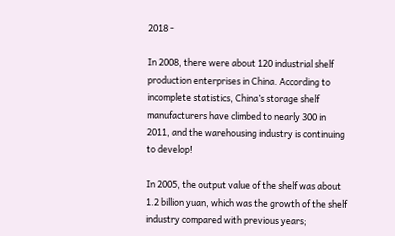2018 -

In 2008, there were about 120 industrial shelf production enterprises in China. According to incomplete statistics, China’s storage shelf manufacturers have climbed to nearly 300 in 2011, and the warehousing industry is continuing to develop!

In 2005, the output value of the shelf was about 1.2 billion yuan, which was the growth of the shelf industry compared with previous years;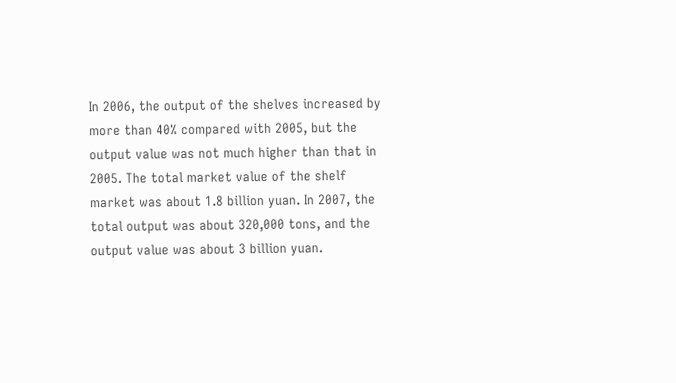In 2006, the output of the shelves increased by more than 40% compared with 2005, but the output value was not much higher than that in 2005. The total market value of the shelf market was about 1.8 billion yuan. In 2007, the total output was about 320,000 tons, and the output value was about 3 billion yuan.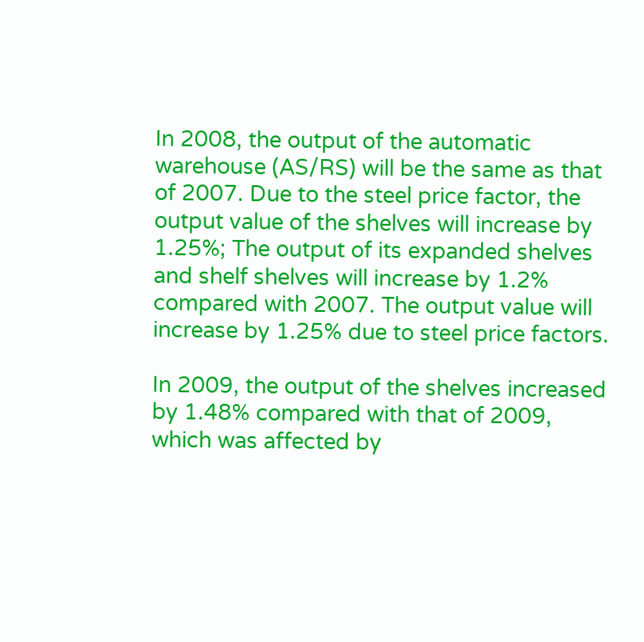In 2008, the output of the automatic warehouse (AS/RS) will be the same as that of 2007. Due to the steel price factor, the output value of the shelves will increase by 1.25%; The output of its expanded shelves and shelf shelves will increase by 1.2% compared with 2007. The output value will increase by 1.25% due to steel price factors.

In 2009, the output of the shelves increased by 1.48% compared with that of 2009, which was affected by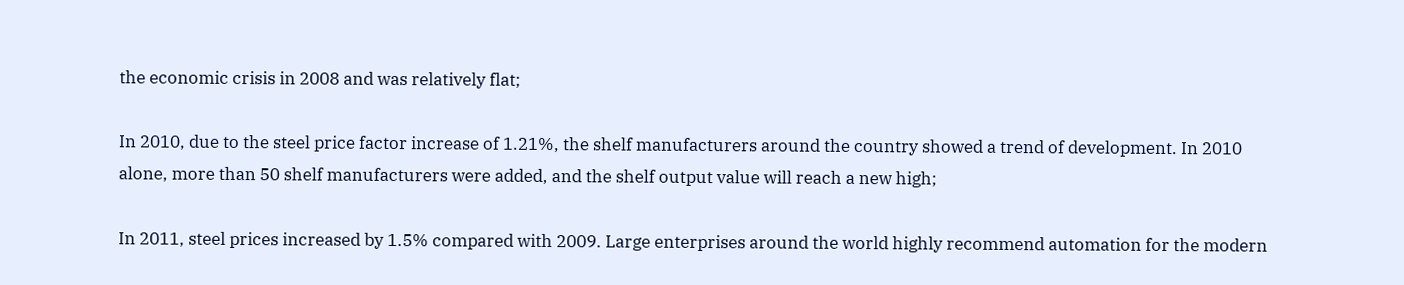the economic crisis in 2008 and was relatively flat;

In 2010, due to the steel price factor increase of 1.21%, the shelf manufacturers around the country showed a trend of development. In 2010 alone, more than 50 shelf manufacturers were added, and the shelf output value will reach a new high;

In 2011, steel prices increased by 1.5% compared with 2009. Large enterprises around the world highly recommend automation for the modern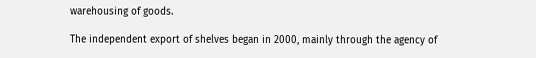warehousing of goods.

The independent export of shelves began in 2000, mainly through the agency of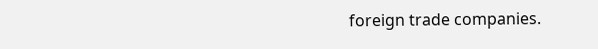foreign trade companies.